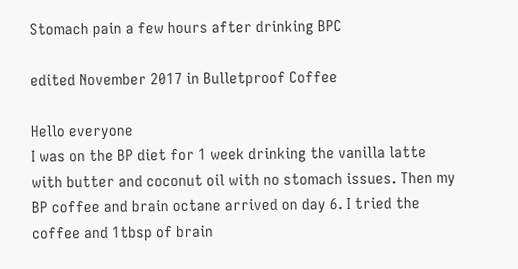Stomach pain a few hours after drinking BPC

edited November 2017 in Bulletproof Coffee

Hello everyone
I was on the BP diet for 1 week drinking the vanilla latte with butter and coconut oil with no stomach issues. Then my BP coffee and brain octane arrived on day 6. I tried the coffee and 1tbsp of brain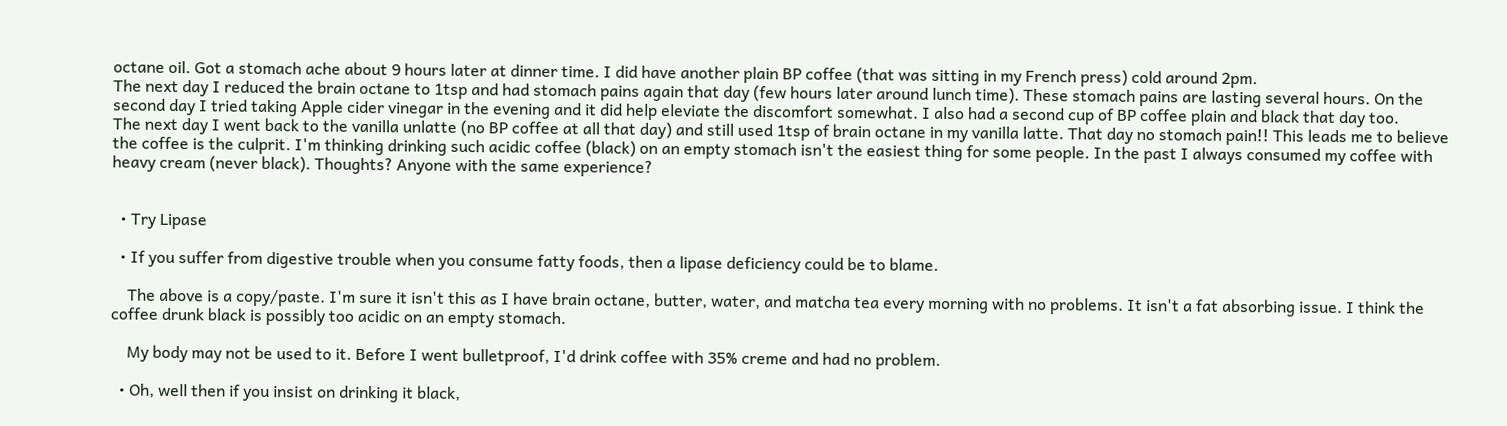octane oil. Got a stomach ache about 9 hours later at dinner time. I did have another plain BP coffee (that was sitting in my French press) cold around 2pm.
The next day I reduced the brain octane to 1tsp and had stomach pains again that day (few hours later around lunch time). These stomach pains are lasting several hours. On the second day I tried taking Apple cider vinegar in the evening and it did help eleviate the discomfort somewhat. I also had a second cup of BP coffee plain and black that day too.
The next day I went back to the vanilla unlatte (no BP coffee at all that day) and still used 1tsp of brain octane in my vanilla latte. That day no stomach pain!! This leads me to believe the coffee is the culprit. I'm thinking drinking such acidic coffee (black) on an empty stomach isn't the easiest thing for some people. In the past I always consumed my coffee with heavy cream (never black). Thoughts? Anyone with the same experience?


  • Try Lipase

  • If you suffer from digestive trouble when you consume fatty foods, then a lipase deficiency could be to blame.

    The above is a copy/paste. I'm sure it isn't this as I have brain octane, butter, water, and matcha tea every morning with no problems. It isn't a fat absorbing issue. I think the coffee drunk black is possibly too acidic on an empty stomach.

    My body may not be used to it. Before I went bulletproof, I'd drink coffee with 35% creme and had no problem.

  • Oh, well then if you insist on drinking it black,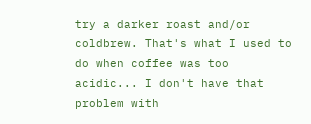try a darker roast and/or coldbrew. That's what I used to do when coffee was too acidic... I don't have that problem with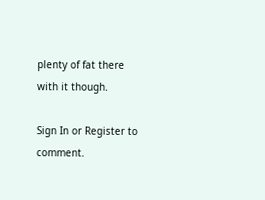plenty of fat there with it though.

Sign In or Register to comment.